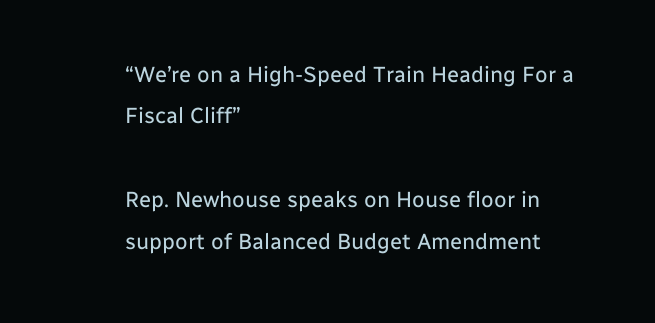“We’re on a High-Speed Train Heading For a Fiscal Cliff”

Rep. Newhouse speaks on House floor in support of Balanced Budget Amendment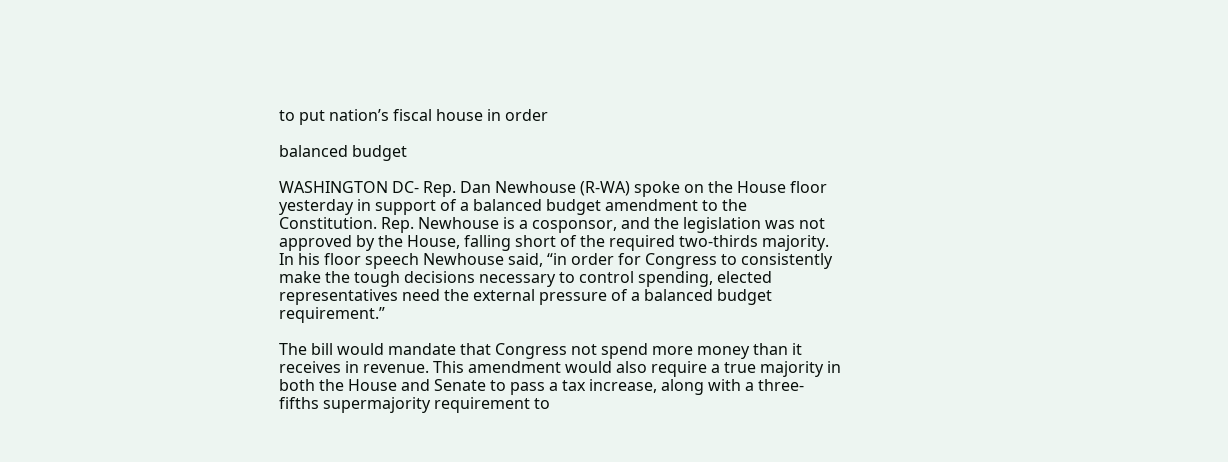to put nation’s fiscal house in order

balanced budget

WASHINGTON DC- Rep. Dan Newhouse (R-WA) spoke on the House floor yesterday in support of a balanced budget amendment to the Constitution. Rep. Newhouse is a cosponsor, and the legislation was not approved by the House, falling short of the required two-thirds majority. In his floor speech Newhouse said, “in order for Congress to consistently make the tough decisions necessary to control spending, elected representatives need the external pressure of a balanced budget requirement.”

The bill would mandate that Congress not spend more money than it receives in revenue. This amendment would also require a true majority in both the House and Senate to pass a tax increase, along with a three-fifths supermajority requirement to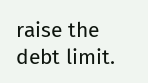raise the debt limit.